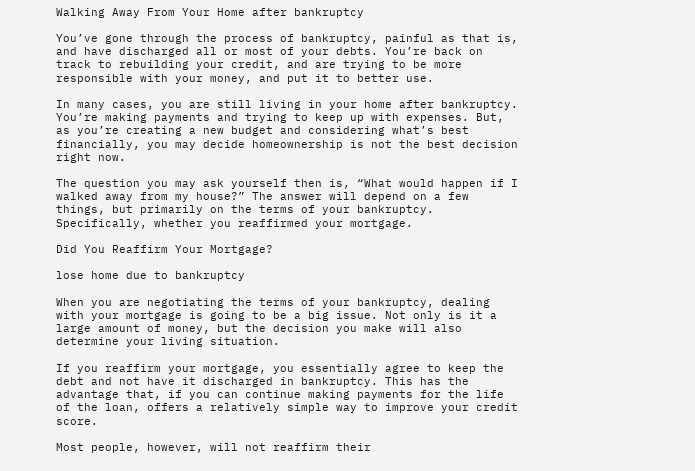Walking Away From Your Home after bankruptcy

You’ve gone through the process of bankruptcy, painful as that is, and have discharged all or most of your debts. You’re back on track to rebuilding your credit, and are trying to be more responsible with your money, and put it to better use.

In many cases, you are still living in your home after bankruptcy. You’re making payments and trying to keep up with expenses. But, as you’re creating a new budget and considering what’s best financially, you may decide homeownership is not the best decision right now.

The question you may ask yourself then is, “What would happen if I walked away from my house?” The answer will depend on a few things, but primarily on the terms of your bankruptcy. Specifically, whether you reaffirmed your mortgage.

Did You Reaffirm Your Mortgage?

lose home due to bankruptcy

When you are negotiating the terms of your bankruptcy, dealing with your mortgage is going to be a big issue. Not only is it a large amount of money, but the decision you make will also determine your living situation.

If you reaffirm your mortgage, you essentially agree to keep the debt and not have it discharged in bankruptcy. This has the advantage that, if you can continue making payments for the life of the loan, offers a relatively simple way to improve your credit score.

Most people, however, will not reaffirm their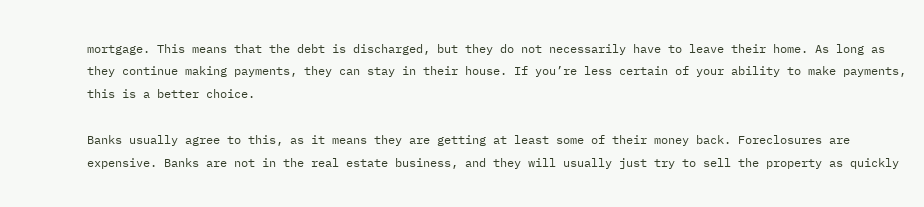mortgage. This means that the debt is discharged, but they do not necessarily have to leave their home. As long as they continue making payments, they can stay in their house. If you’re less certain of your ability to make payments, this is a better choice.

Banks usually agree to this, as it means they are getting at least some of their money back. Foreclosures are expensive. Banks are not in the real estate business, and they will usually just try to sell the property as quickly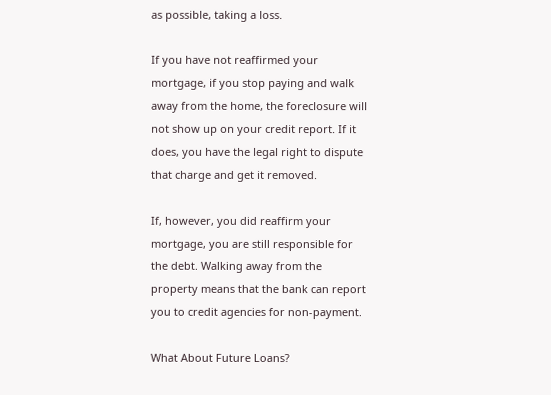as possible, taking a loss.

If you have not reaffirmed your mortgage, if you stop paying and walk away from the home, the foreclosure will not show up on your credit report. If it does, you have the legal right to dispute that charge and get it removed.

If, however, you did reaffirm your mortgage, you are still responsible for the debt. Walking away from the property means that the bank can report you to credit agencies for non-payment.

What About Future Loans?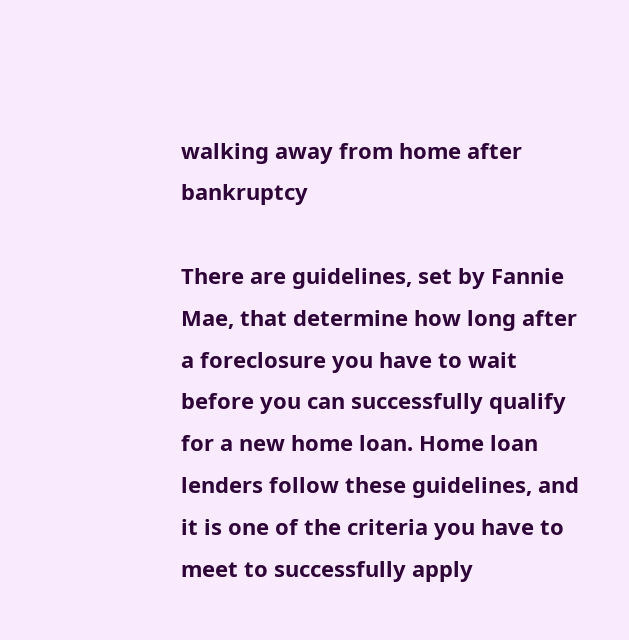walking away from home after bankruptcy

There are guidelines, set by Fannie Mae, that determine how long after a foreclosure you have to wait before you can successfully qualify for a new home loan. Home loan lenders follow these guidelines, and it is one of the criteria you have to meet to successfully apply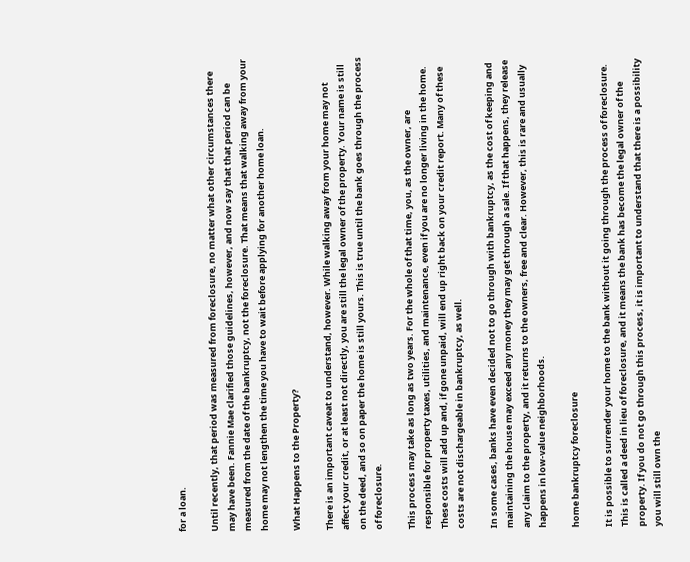for a loan.

Until recently, that period was measured from foreclosure, no matter what other circumstances there may have been. Fannie Mae clarified those guidelines, however, and now say that that period can be measured from the date of the bankruptcy, not the foreclosure. That means that walking away from your home may not lengthen the time you have to wait before applying for another home loan.

What Happens to the Property?

There is an important caveat to understand, however. While walking away from your home may not affect your credit, or at least not directly, you are still the legal owner of the property. Your name is still on the deed, and so on paper the home is still yours. This is true until the bank goes through the process of foreclosure.

This process may take as long as two years. For the whole of that time, you, as the owner, are responsible for property taxes, utilities, and maintenance, even if you are no longer living in the home. These costs will add up and, if gone unpaid, will end up right back on your credit report. Many of these costs are not dischargeable in bankruptcy, as well.

In some cases, banks have even decided not to go through with bankruptcy, as the cost of keeping and maintaining the house may exceed any money they may get through a sale. If that happens, they release any claim to the property, and it returns to the owners, free and clear. However, this is rare and usually happens in low-value neighborhoods.

home bankruptcy foreclosure

It is possible to surrender your home to the bank without it going through the process of foreclosure. This is called a deed in lieu of foreclosure, and it means the bank has become the legal owner of the property. If you do not go through this process, it is important to understand that there is a possibility you will still own the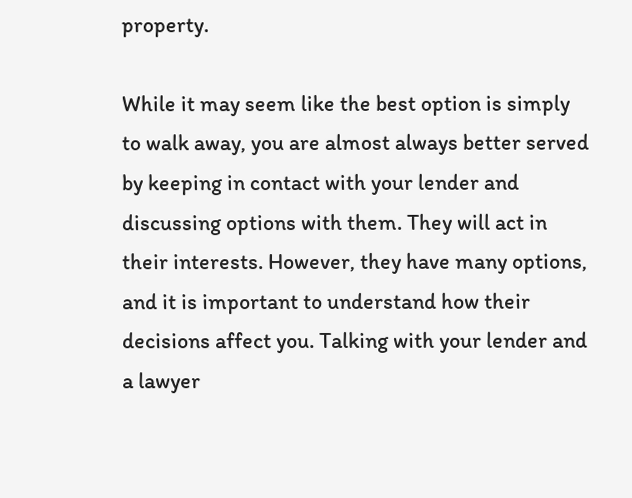property.

While it may seem like the best option is simply to walk away, you are almost always better served by keeping in contact with your lender and discussing options with them. They will act in their interests. However, they have many options, and it is important to understand how their decisions affect you. Talking with your lender and a lawyer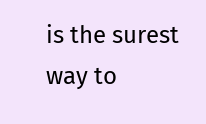is the surest way to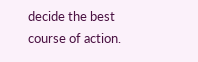decide the best course of action.